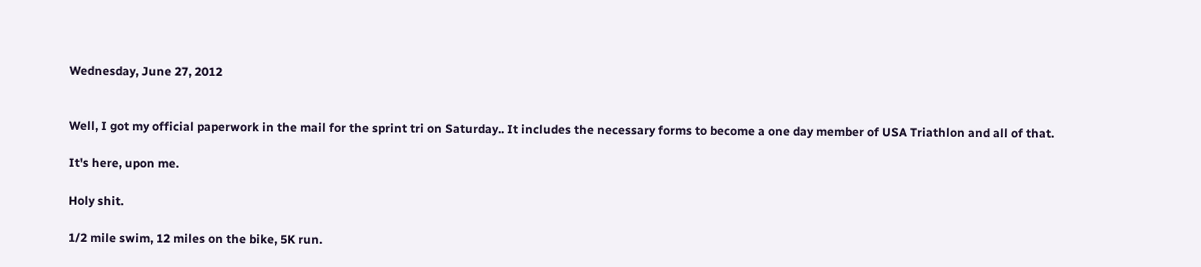Wednesday, June 27, 2012


Well, I got my official paperwork in the mail for the sprint tri on Saturday.. It includes the necessary forms to become a one day member of USA Triathlon and all of that.

It's here, upon me.

Holy shit.

1/2 mile swim, 12 miles on the bike, 5K run.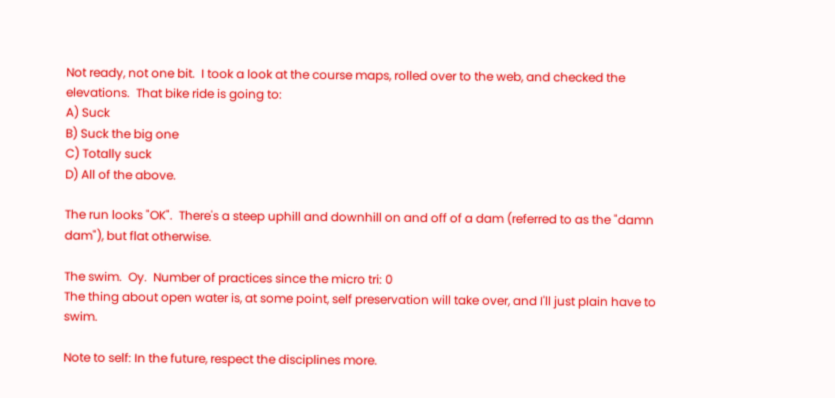Not ready, not one bit.  I took a look at the course maps, rolled over to the web, and checked the elevations.  That bike ride is going to:
A) Suck
B) Suck the big one
C) Totally suck
D) All of the above.

The run looks "OK".  There's a steep uphill and downhill on and off of a dam (referred to as the "damn dam"), but flat otherwise.

The swim.  Oy.  Number of practices since the micro tri: 0
The thing about open water is, at some point, self preservation will take over, and I'll just plain have to swim.

Note to self: In the future, respect the disciplines more.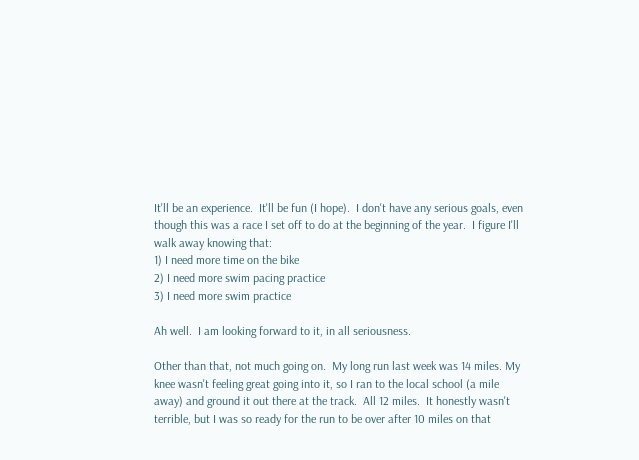It'll be an experience.  It'll be fun (I hope).  I don't have any serious goals, even though this was a race I set off to do at the beginning of the year.  I figure I'll walk away knowing that:
1) I need more time on the bike
2) I need more swim pacing practice
3) I need more swim practice

Ah well.  I am looking forward to it, in all seriousness.

Other than that, not much going on.  My long run last week was 14 miles. My knee wasn't feeling great going into it, so I ran to the local school (a mile away) and ground it out there at the track.  All 12 miles.  It honestly wasn't terrible, but I was so ready for the run to be over after 10 miles on that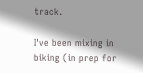track.

I've been mixing in biking (in prep for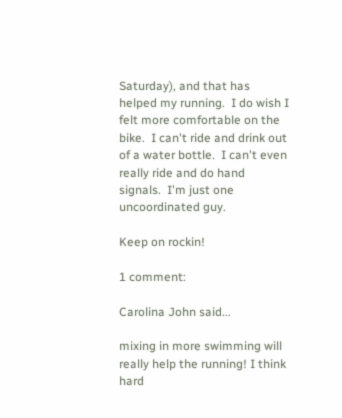Saturday), and that has helped my running.  I do wish I felt more comfortable on the bike.  I can't ride and drink out of a water bottle.  I can't even really ride and do hand signals.  I'm just one uncoordinated guy.

Keep on rockin!

1 comment:

Carolina John said...

mixing in more swimming will really help the running! I think hard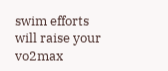swim efforts will raise your vo2max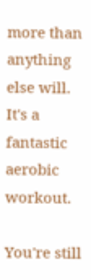more than anything else will. It's a fantastic aerobic workout.

You're still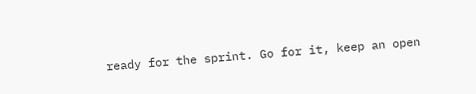ready for the sprint. Go for it, keep an open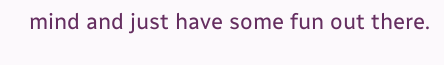mind and just have some fun out there.